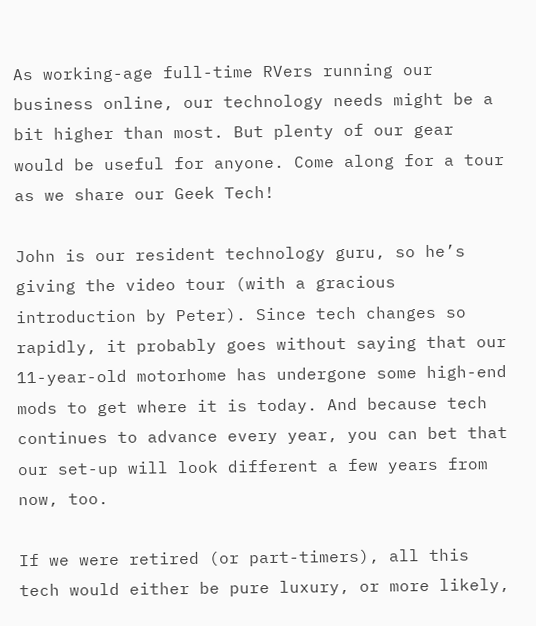As working-age full-time RVers running our business online, our technology needs might be a bit higher than most. But plenty of our gear would be useful for anyone. Come along for a tour as we share our Geek Tech!

John is our resident technology guru, so he’s giving the video tour (with a gracious introduction by Peter). Since tech changes so rapidly, it probably goes without saying that our 11-year-old motorhome has undergone some high-end mods to get where it is today. And because tech continues to advance every year, you can bet that our set-up will look different a few years from now, too.

If we were retired (or part-timers), all this tech would either be pure luxury, or more likely,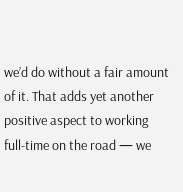we’d do without a fair amount of it. That adds yet another positive aspect to working full-time on the road — we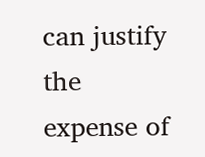can justify the expense of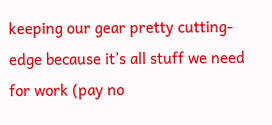keeping our gear pretty cutting-edge because it’s all stuff we need for work (pay no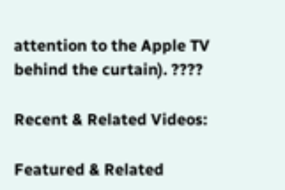attention to the Apple TV behind the curtain). ????

Recent & Related Videos:

Featured & Related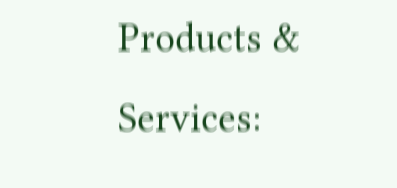Products & Services: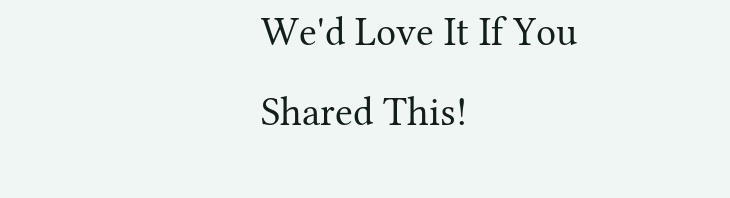We'd Love It If You Shared This!